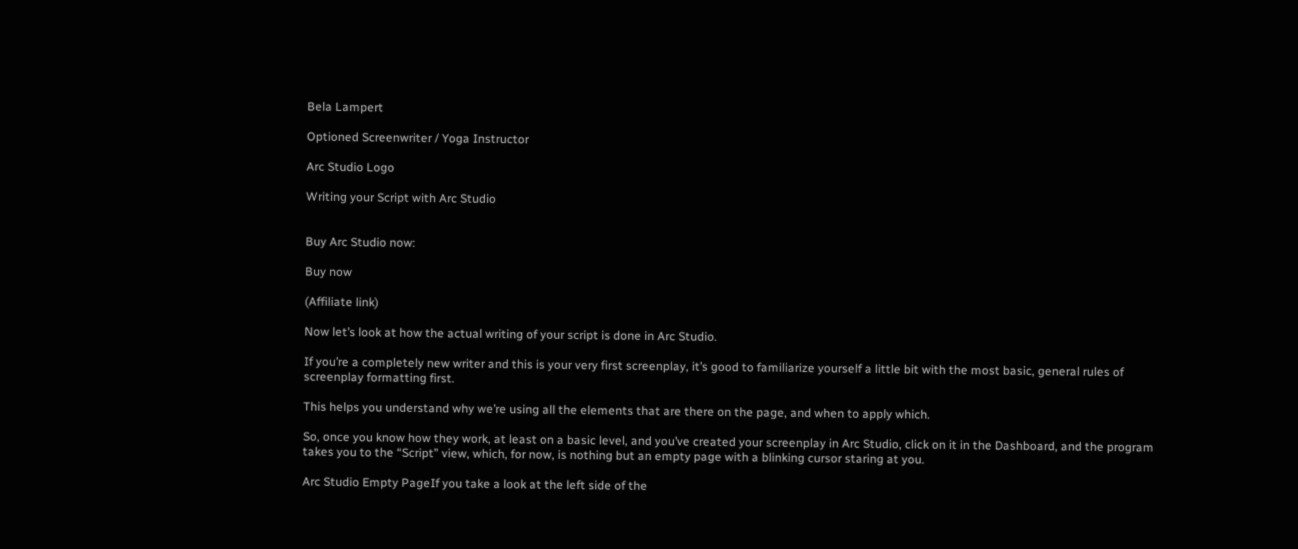Bela Lampert

Optioned Screenwriter / Yoga Instructor

Arc Studio Logo

Writing your Script with Arc Studio


Buy Arc Studio now:

Buy now

(Affiliate link)

Now let’s look at how the actual writing of your script is done in Arc Studio.

If you’re a completely new writer and this is your very first screenplay, it’s good to familiarize yourself a little bit with the most basic, general rules of screenplay formatting first.

This helps you understand why we’re using all the elements that are there on the page, and when to apply which.

So, once you know how they work, at least on a basic level, and you’ve created your screenplay in Arc Studio, click on it in the Dashboard, and the program takes you to the “Script” view, which, for now, is nothing but an empty page with a blinking cursor staring at you.

Arc Studio Empty PageIf you take a look at the left side of the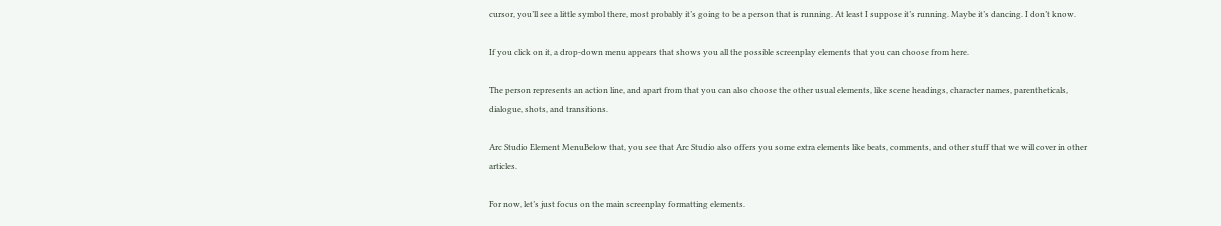cursor, you’ll see a little symbol there, most probably it’s going to be a person that is running. At least I suppose it’s running. Maybe it’s dancing. I don’t know.

If you click on it, a drop-down menu appears that shows you all the possible screenplay elements that you can choose from here.

The person represents an action line, and apart from that you can also choose the other usual elements, like scene headings, character names, parentheticals, dialogue, shots, and transitions.

Arc Studio Element MenuBelow that, you see that Arc Studio also offers you some extra elements like beats, comments, and other stuff that we will cover in other articles.

For now, let’s just focus on the main screenplay formatting elements.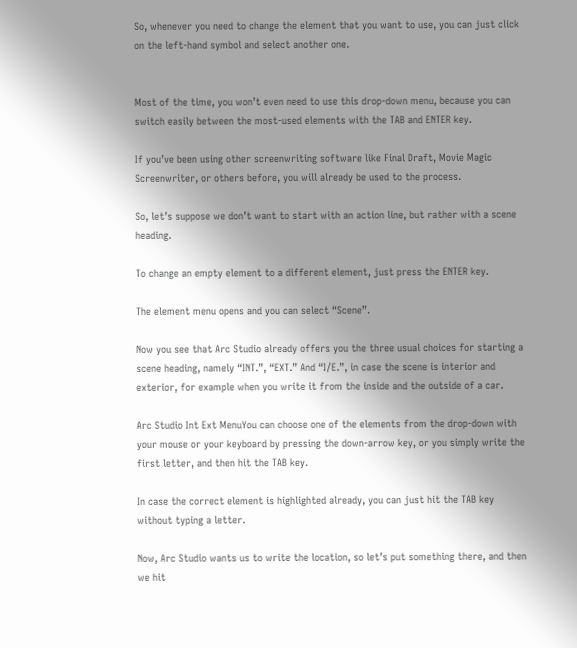So, whenever you need to change the element that you want to use, you can just click on the left-hand symbol and select another one.


Most of the time, you won’t even need to use this drop-down menu, because you can switch easily between the most-used elements with the TAB and ENTER key.

If you’ve been using other screenwriting software like Final Draft, Movie Magic Screenwriter, or others before, you will already be used to the process.

So, let’s suppose we don’t want to start with an action line, but rather with a scene heading.

To change an empty element to a different element, just press the ENTER key.

The element menu opens and you can select “Scene”.

Now you see that Arc Studio already offers you the three usual choices for starting a scene heading, namely “INT.”, “EXT.” And “I/E.”, in case the scene is interior and exterior, for example when you write it from the inside and the outside of a car.

Arc Studio Int Ext MenuYou can choose one of the elements from the drop-down with your mouse or your keyboard by pressing the down-arrow key, or you simply write the first letter, and then hit the TAB key.

In case the correct element is highlighted already, you can just hit the TAB key without typing a letter.

Now, Arc Studio wants us to write the location, so let’s put something there, and then we hit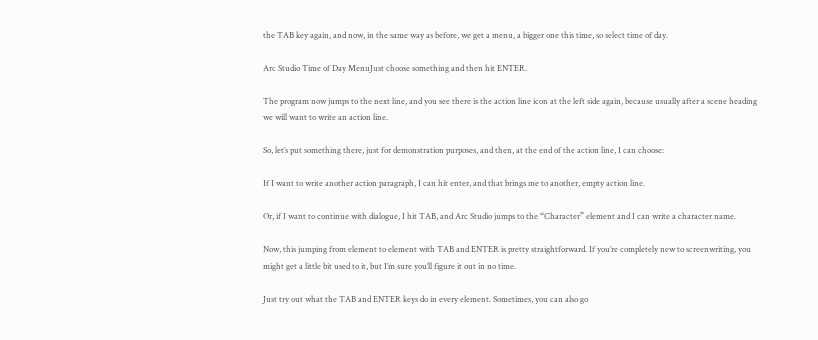the TAB key again, and now, in the same way as before, we get a menu, a bigger one this time, so select time of day.

Arc Studio Time of Day MenuJust choose something and then hit ENTER.

The program now jumps to the next line, and you see there is the action line icon at the left side again, because usually after a scene heading we will want to write an action line.

So, let’s put something there, just for demonstration purposes, and then, at the end of the action line, I can choose:

If I want to write another action paragraph, I can hit enter, and that brings me to another, empty action line.

Or, if I want to continue with dialogue, I hit TAB, and Arc Studio jumps to the “Character” element and I can write a character name.

Now, this jumping from element to element with TAB and ENTER is pretty straightforward. If you’re completely new to screenwriting, you might get a little bit used to it, but I’m sure you’ll figure it out in no time.

Just try out what the TAB and ENTER keys do in every element. Sometimes, you can also go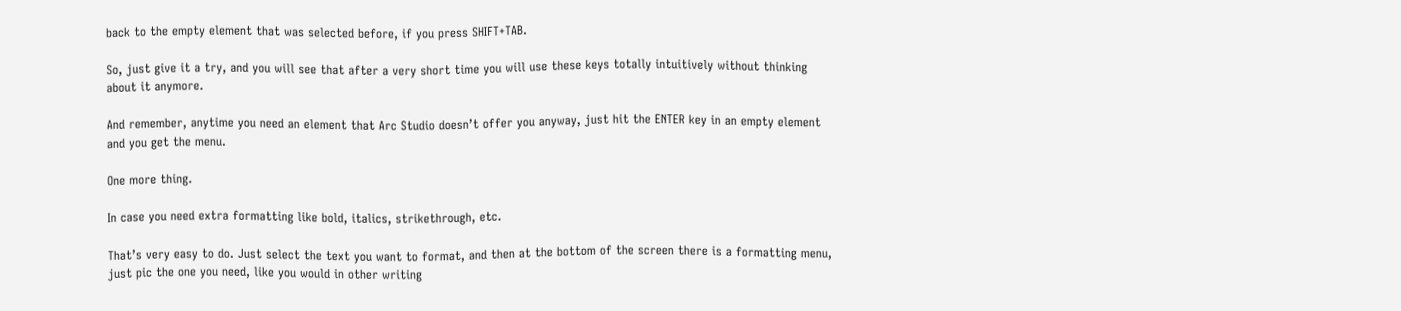back to the empty element that was selected before, if you press SHIFT+TAB.

So, just give it a try, and you will see that after a very short time you will use these keys totally intuitively without thinking about it anymore.

And remember, anytime you need an element that Arc Studio doesn’t offer you anyway, just hit the ENTER key in an empty element and you get the menu.

One more thing.

In case you need extra formatting like bold, italics, strikethrough, etc.

That’s very easy to do. Just select the text you want to format, and then at the bottom of the screen there is a formatting menu, just pic the one you need, like you would in other writing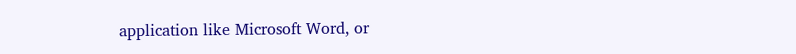application like Microsoft Word, or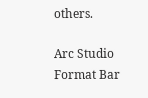others.

Arc Studio Format Bar